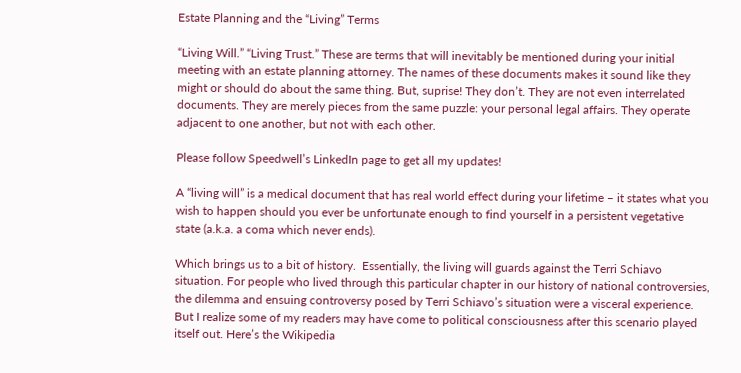Estate Planning and the “Living” Terms

“Living Will.” “Living Trust.” These are terms that will inevitably be mentioned during your initial meeting with an estate planning attorney. The names of these documents makes it sound like they might or should do about the same thing. But, suprise! They don’t. They are not even interrelated documents. They are merely pieces from the same puzzle: your personal legal affairs. They operate adjacent to one another, but not with each other.

Please follow Speedwell’s LinkedIn page to get all my updates!

A “living will” is a medical document that has real world effect during your lifetime – it states what you wish to happen should you ever be unfortunate enough to find yourself in a persistent vegetative state (a.k.a. a coma which never ends).

Which brings us to a bit of history.  Essentially, the living will guards against the Terri Schiavo situation. For people who lived through this particular chapter in our history of national controversies, the dilemma and ensuing controversy posed by Terri Schiavo’s situation were a visceral experience. But I realize some of my readers may have come to political consciousness after this scenario played itself out. Here’s the Wikipedia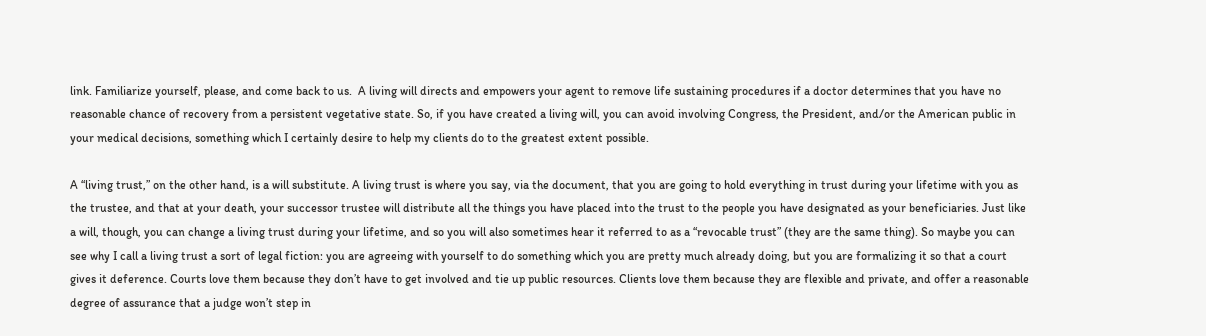link. Familiarize yourself, please, and come back to us.  A living will directs and empowers your agent to remove life sustaining procedures if a doctor determines that you have no reasonable chance of recovery from a persistent vegetative state. So, if you have created a living will, you can avoid involving Congress, the President, and/or the American public in your medical decisions, something which I certainly desire to help my clients do to the greatest extent possible.

A “living trust,” on the other hand, is a will substitute. A living trust is where you say, via the document, that you are going to hold everything in trust during your lifetime with you as the trustee, and that at your death, your successor trustee will distribute all the things you have placed into the trust to the people you have designated as your beneficiaries. Just like a will, though, you can change a living trust during your lifetime, and so you will also sometimes hear it referred to as a “revocable trust” (they are the same thing). So maybe you can see why I call a living trust a sort of legal fiction: you are agreeing with yourself to do something which you are pretty much already doing, but you are formalizing it so that a court gives it deference. Courts love them because they don’t have to get involved and tie up public resources. Clients love them because they are flexible and private, and offer a reasonable degree of assurance that a judge won’t step in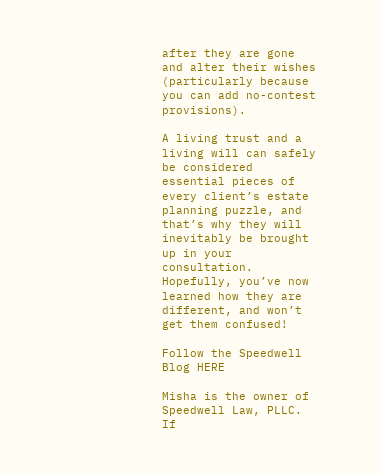after they are gone and alter their wishes (particularly because you can add no-contest provisions).

A living trust and a living will can safely be considered essential pieces of every client’s estate planning puzzle, and that’s why they will inevitably be brought up in your consultation. Hopefully, you’ve now learned how they are different, and won’t get them confused!

Follow the Speedwell Blog HERE

Misha is the owner of Speedwell Law, PLLC. If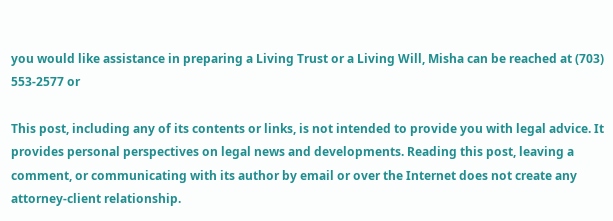you would like assistance in preparing a Living Trust or a Living Will, Misha can be reached at (703) 553-2577 or

This post, including any of its contents or links, is not intended to provide you with legal advice. It provides personal perspectives on legal news and developments. Reading this post, leaving a comment, or communicating with its author by email or over the Internet does not create any attorney-client relationship.